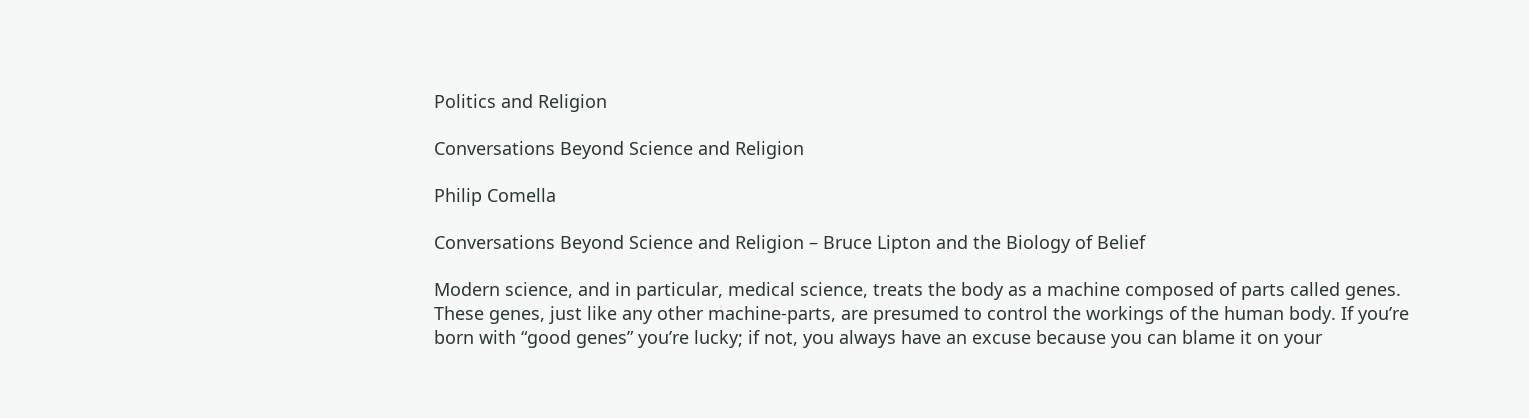Politics and Religion

Conversations Beyond Science and Religion

Philip Comella

Conversations Beyond Science and Religion – Bruce Lipton and the Biology of Belief

Modern science, and in particular, medical science, treats the body as a machine composed of parts called genes. These genes, just like any other machine-parts, are presumed to control the workings of the human body. If you’re born with “good genes” you’re lucky; if not, you always have an excuse because you can blame it on your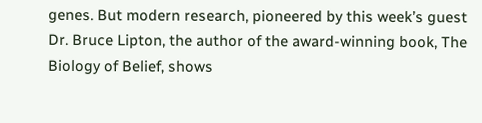genes. But modern research, pioneered by this week’s guest Dr. Bruce Lipton, the author of the award-winning book, The Biology of Belief, shows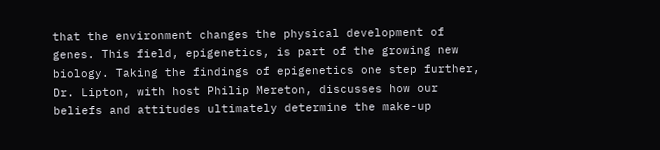that the environment changes the physical development of genes. This field, epigenetics, is part of the growing new biology. Taking the findings of epigenetics one step further, Dr. Lipton, with host Philip Mereton, discusses how our beliefs and attitudes ultimately determine the make-up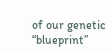of our genetic “blueprint”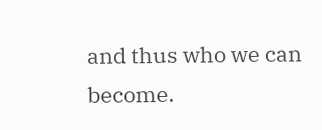and thus who we can become.